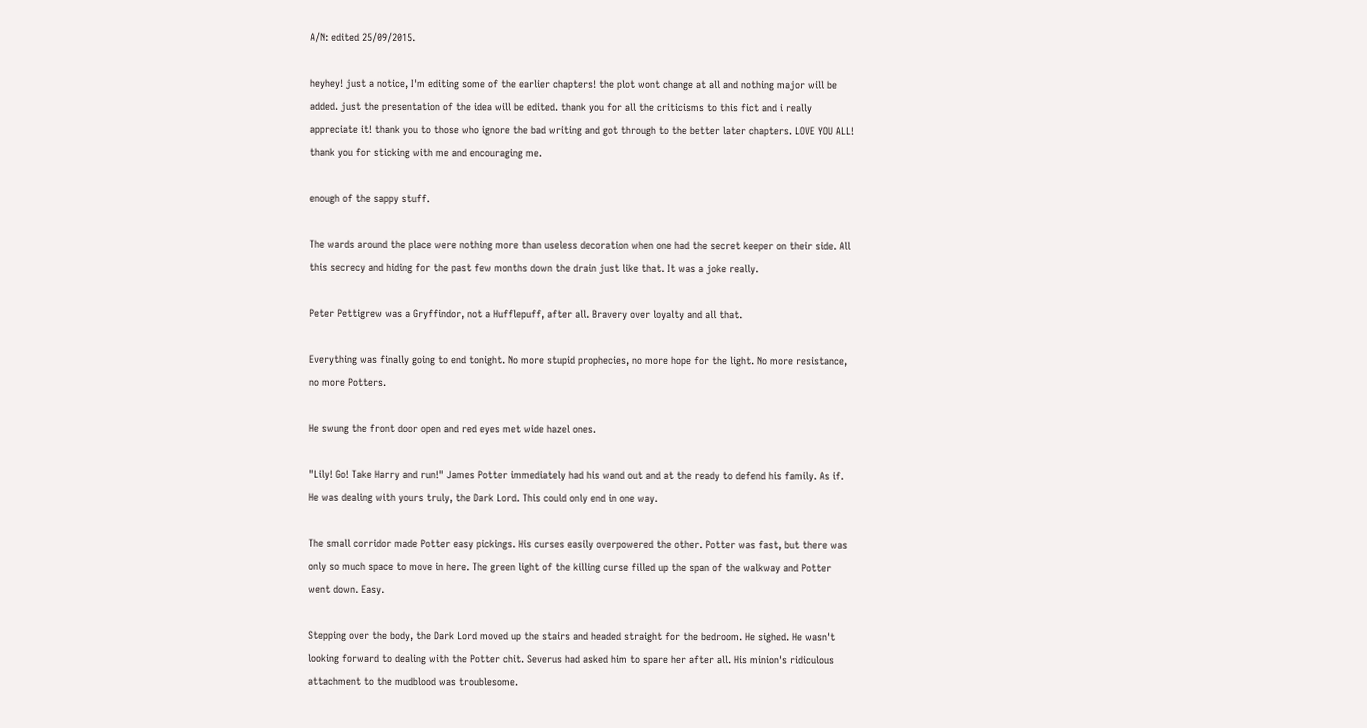A/N: edited 25/09/2015.

heyhey! just a notice, I'm editing some of the earlier chapters! the plot wont change at all and nothing major will be added. just the presentation of the idea will be edited. thank you for all the criticisms to this fict and i really appreciate it! thank you to those who ignore the bad writing and got through to the better later chapters. LOVE YOU ALL! thank you for sticking with me and encouraging me.

enough of the sappy stuff.

The wards around the place were nothing more than useless decoration when one had the secret keeper on their side. All this secrecy and hiding for the past few months down the drain just like that. It was a joke really.

Peter Pettigrew was a Gryffindor, not a Hufflepuff, after all. Bravery over loyalty and all that.

Everything was finally going to end tonight. No more stupid prophecies, no more hope for the light. No more resistance, no more Potters.

He swung the front door open and red eyes met wide hazel ones.

"Lily! Go! Take Harry and run!" James Potter immediately had his wand out and at the ready to defend his family. As if. He was dealing with yours truly, the Dark Lord. This could only end in one way.

The small corridor made Potter easy pickings. His curses easily overpowered the other. Potter was fast, but there was only so much space to move in here. The green light of the killing curse filled up the span of the walkway and Potter went down. Easy.

Stepping over the body, the Dark Lord moved up the stairs and headed straight for the bedroom. He sighed. He wasn't looking forward to dealing with the Potter chit. Severus had asked him to spare her after all. His minion's ridiculous attachment to the mudblood was troublesome.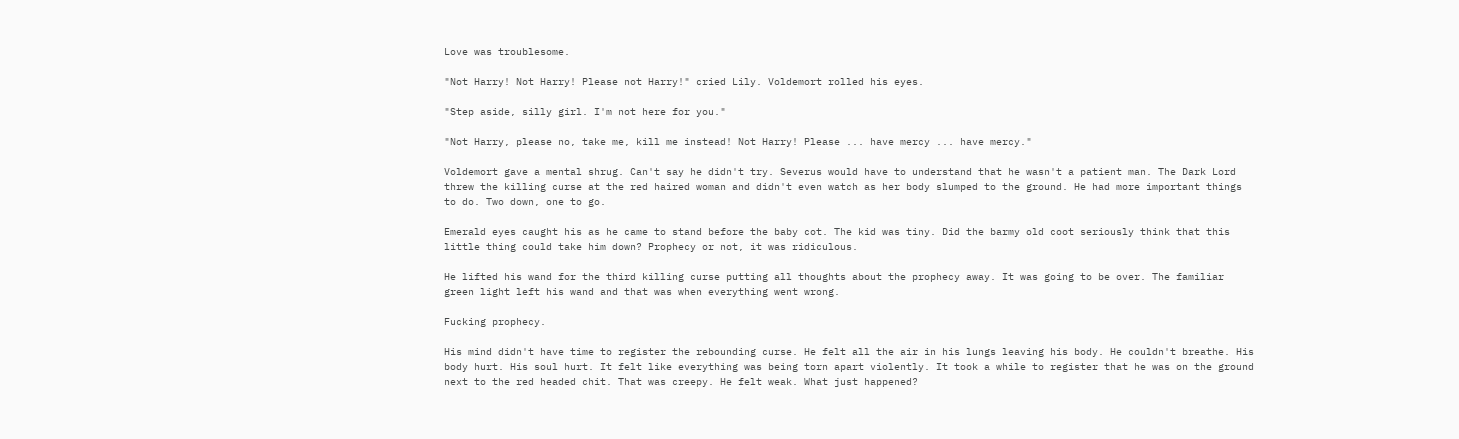Love was troublesome.

"Not Harry! Not Harry! Please not Harry!" cried Lily. Voldemort rolled his eyes.

"Step aside, silly girl. I'm not here for you."

"Not Harry, please no, take me, kill me instead! Not Harry! Please ... have mercy ... have mercy."

Voldemort gave a mental shrug. Can't say he didn't try. Severus would have to understand that he wasn't a patient man. The Dark Lord threw the killing curse at the red haired woman and didn't even watch as her body slumped to the ground. He had more important things to do. Two down, one to go.

Emerald eyes caught his as he came to stand before the baby cot. The kid was tiny. Did the barmy old coot seriously think that this little thing could take him down? Prophecy or not, it was ridiculous.

He lifted his wand for the third killing curse putting all thoughts about the prophecy away. It was going to be over. The familiar green light left his wand and that was when everything went wrong.

Fucking prophecy.

His mind didn't have time to register the rebounding curse. He felt all the air in his lungs leaving his body. He couldn't breathe. His body hurt. His soul hurt. It felt like everything was being torn apart violently. It took a while to register that he was on the ground next to the red headed chit. That was creepy. He felt weak. What just happened?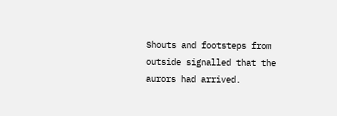Shouts and footsteps from outside signalled that the aurors had arrived.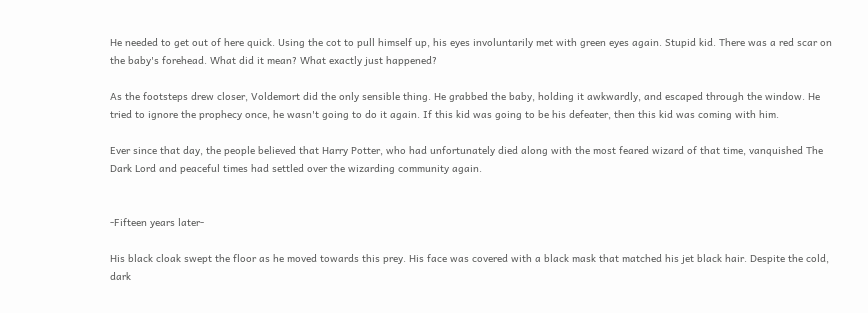He needed to get out of here quick. Using the cot to pull himself up, his eyes involuntarily met with green eyes again. Stupid kid. There was a red scar on the baby's forehead. What did it mean? What exactly just happened?

As the footsteps drew closer, Voldemort did the only sensible thing. He grabbed the baby, holding it awkwardly, and escaped through the window. He tried to ignore the prophecy once, he wasn't going to do it again. If this kid was going to be his defeater, then this kid was coming with him.

Ever since that day, the people believed that Harry Potter, who had unfortunately died along with the most feared wizard of that time, vanquished The Dark Lord and peaceful times had settled over the wizarding community again.


-Fifteen years later-

His black cloak swept the floor as he moved towards this prey. His face was covered with a black mask that matched his jet black hair. Despite the cold, dark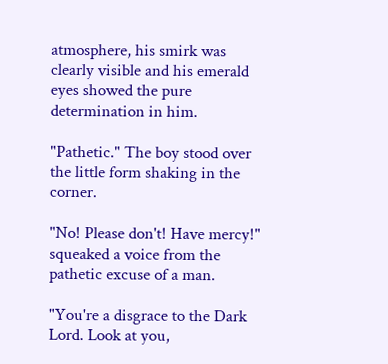atmosphere, his smirk was clearly visible and his emerald eyes showed the pure determination in him.

"Pathetic." The boy stood over the little form shaking in the corner.

"No! Please don't! Have mercy!" squeaked a voice from the pathetic excuse of a man.

"You're a disgrace to the Dark Lord. Look at you,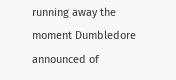running away the moment Dumbledore announced of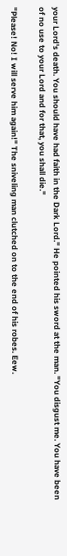your Lord's death. You should have had faith in the Dark Lord." He pointed his sword at the man. "You disgust me. You have been of no use to your Lord and for that, you shall die."

"Please! No! I will serve him again!" The sniveling man clutched on to the end of his robes. Eew.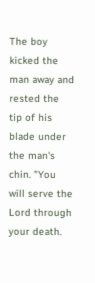The boy kicked the man away and rested the tip of his blade under the man's chin. "You will serve the Lord through your death.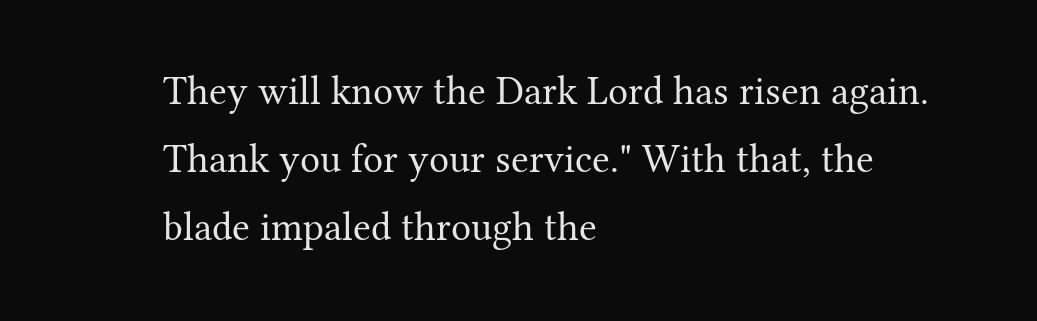They will know the Dark Lord has risen again. Thank you for your service." With that, the blade impaled through the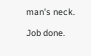man's neck.

Job done.